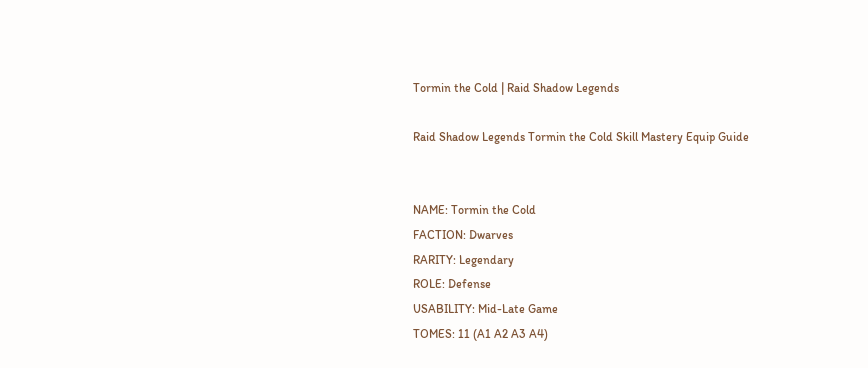Tormin the Cold | Raid Shadow Legends

Raid Shadow Legends Tormin the Cold Skill Mastery Equip Guide


NAME: Tormin the Cold
FACTION: Dwarves
RARITY: Legendary
ROLE: Defense
USABILITY: Mid-Late Game
TOMES: 11 (A1 A2 A3 A4)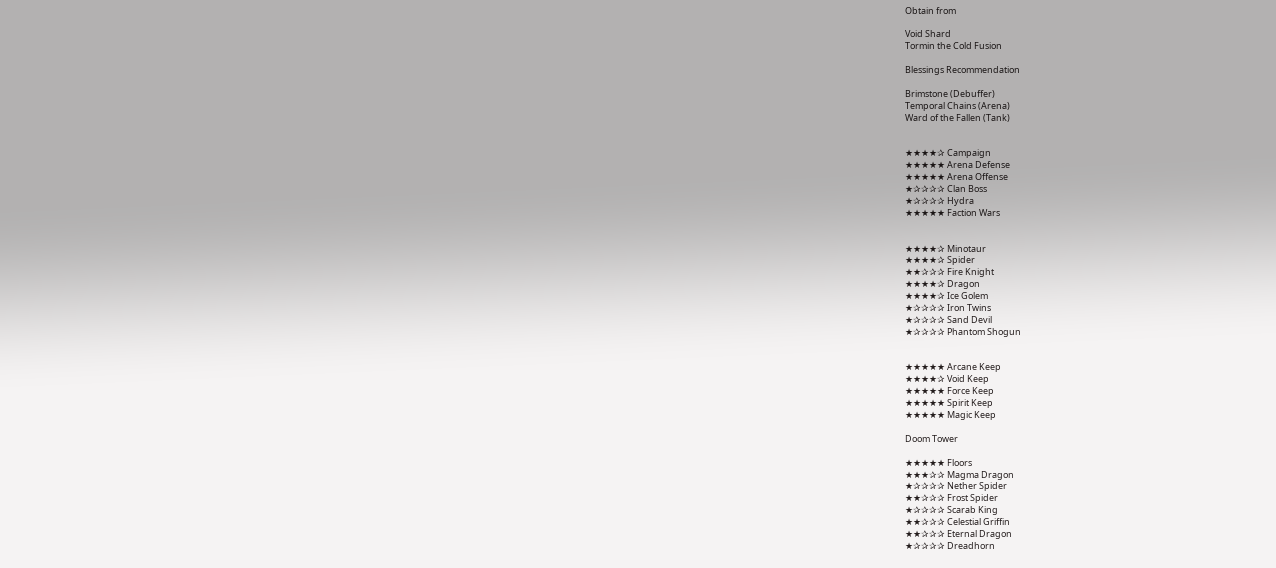Obtain from

Void Shard
Tormin the Cold Fusion

Blessings Recommendation

Brimstone (Debuffer)
Temporal Chains (Arena)
Ward of the Fallen (Tank)


★★★★✰ Campaign
★★★★★ Arena Defense
★★★★★ Arena Offense
★✰✰✰✰ Clan Boss
★✰✰✰✰ Hydra
★★★★★ Faction Wars


★★★★✰ Minotaur
★★★★✰ Spider
★★✰✰✰ Fire Knight
★★★★✰ Dragon
★★★★✰ Ice Golem
★✰✰✰✰ Iron Twins
★✰✰✰✰ Sand Devil
★✰✰✰✰ Phantom Shogun


★★★★★ Arcane Keep
★★★★✰ Void Keep
★★★★★ Force Keep
★★★★★ Spirit Keep
★★★★★ Magic Keep

Doom Tower

★★★★★ Floors
★★★✰✰ Magma Dragon
★✰✰✰✰ Nether Spider
★★✰✰✰ Frost Spider
★✰✰✰✰ Scarab King
★★✰✰✰ Celestial Griffin
★★✰✰✰ Eternal Dragon
★✰✰✰✰ Dreadhorn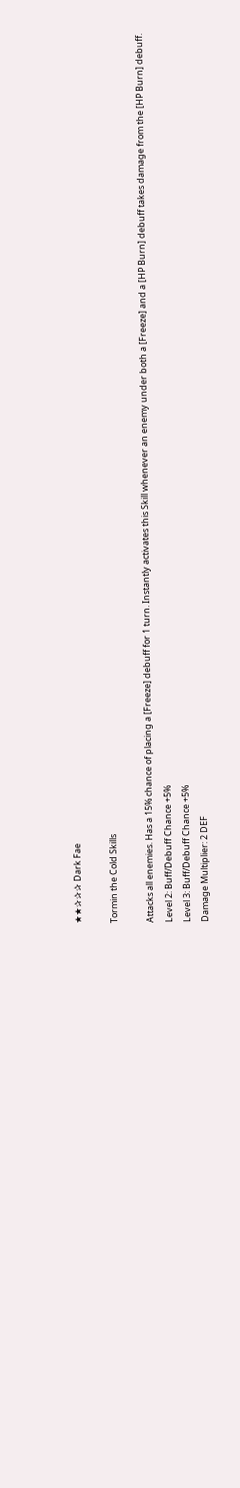★★✰✰✰ Dark Fae

Tormin the Cold Skills

Attacks all enemies. Has a 15% chance of placing a [Freeze] debuff for 1 turn. Instantly activates this Skill whenever an enemy under both a [Freeze] and a [HP Burn] debuff takes damage from the [HP Burn] debuff.
Level 2: Buff/Debuff Chance +5%
Level 3: Buff/Debuff Chance +5%
Damage Multiplier: 2 DEF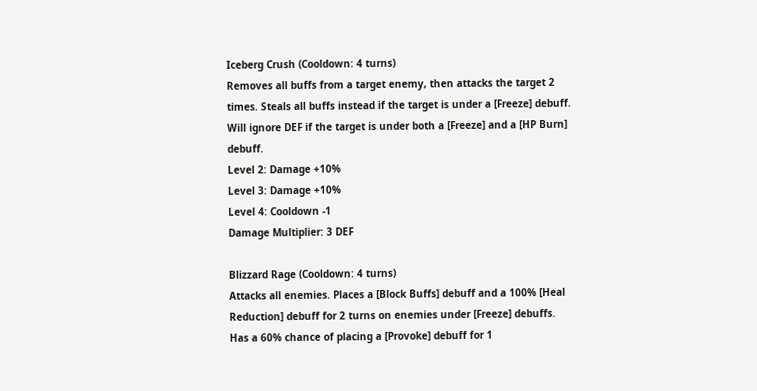Iceberg Crush (Cooldown: 4 turns)
Removes all buffs from a target enemy, then attacks the target 2 times. Steals all buffs instead if the target is under a [Freeze] debuff. Will ignore DEF if the target is under both a [Freeze] and a [HP Burn] debuff.
Level 2: Damage +10%
Level 3: Damage +10%
Level 4: Cooldown -1
Damage Multiplier: 3 DEF

Blizzard Rage (Cooldown: 4 turns)
Attacks all enemies. Places a [Block Buffs] debuff and a 100% [Heal Reduction] debuff for 2 turns on enemies under [Freeze] debuffs. Has a 60% chance of placing a [Provoke] debuff for 1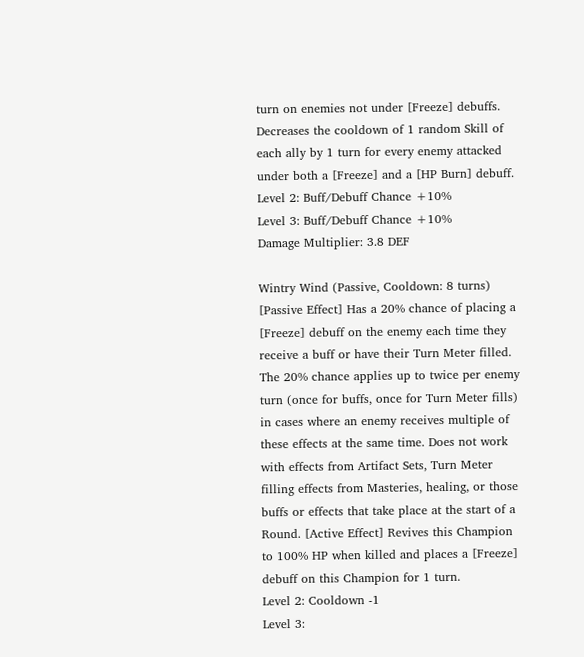turn on enemies not under [Freeze] debuffs. Decreases the cooldown of 1 random Skill of each ally by 1 turn for every enemy attacked under both a [Freeze] and a [HP Burn] debuff.
Level 2: Buff/Debuff Chance +10%
Level 3: Buff/Debuff Chance +10%
Damage Multiplier: 3.8 DEF

Wintry Wind (Passive, Cooldown: 8 turns)
[Passive Effect] Has a 20% chance of placing a [Freeze] debuff on the enemy each time they receive a buff or have their Turn Meter filled. The 20% chance applies up to twice per enemy turn (once for buffs, once for Turn Meter fills) in cases where an enemy receives multiple of these effects at the same time. Does not work with effects from Artifact Sets, Turn Meter filling effects from Masteries, healing, or those buffs or effects that take place at the start of a Round. [Active Effect] Revives this Champion to 100% HP when killed and places a [Freeze] debuff on this Champion for 1 turn.
Level 2: Cooldown -1
Level 3: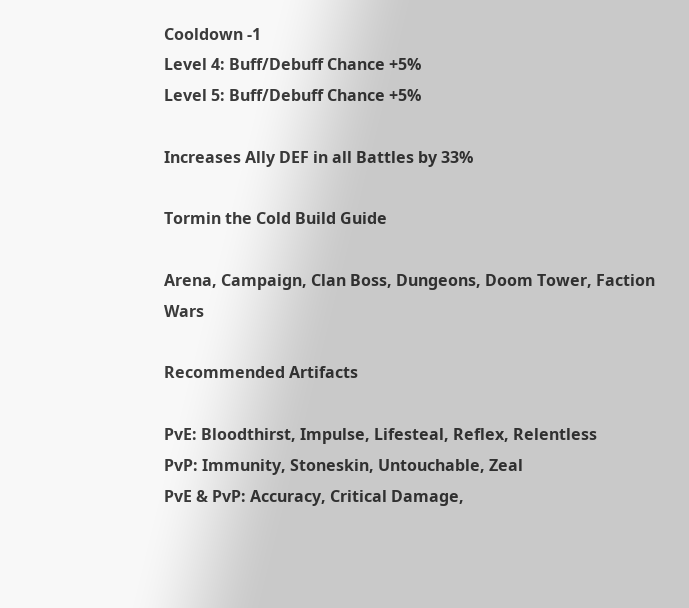Cooldown -1
Level 4: Buff/Debuff Chance +5%
Level 5: Buff/Debuff Chance +5%

Increases Ally DEF in all Battles by 33%

Tormin the Cold Build Guide

Arena, Campaign, Clan Boss, Dungeons, Doom Tower, Faction Wars

Recommended Artifacts

PvE: Bloodthirst, Impulse, Lifesteal, Reflex, Relentless
PvP: Immunity, Stoneskin, Untouchable, Zeal
PvE & PvP: Accuracy, Critical Damage,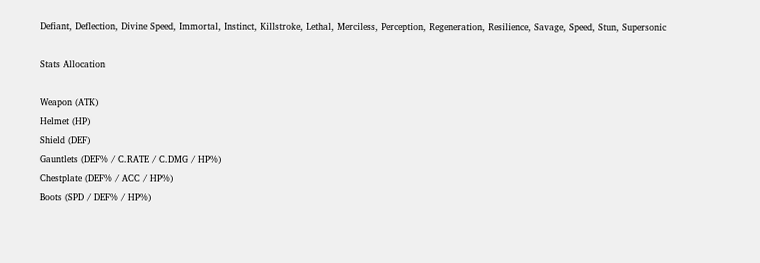Defiant, Deflection, Divine Speed, Immortal, Instinct, Killstroke, Lethal, Merciless, Perception, Regeneration, Resilience, Savage, Speed, Stun, Supersonic

Stats Allocation

Weapon (ATK)
Helmet (HP)
Shield (DEF)
Gauntlets (DEF% / C.RATE / C.DMG / HP%)
Chestplate (DEF% / ACC / HP%)
Boots (SPD / DEF% / HP%)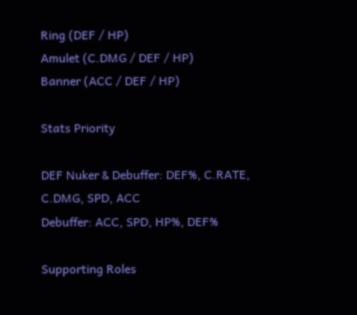Ring (DEF / HP)
Amulet (C.DMG / DEF / HP)
Banner (ACC / DEF / HP)

Stats Priority

DEF Nuker & Debuffer: DEF%, C.RATE, C.DMG, SPD, ACC
Debuffer: ACC, SPD, HP%, DEF%

Supporting Roles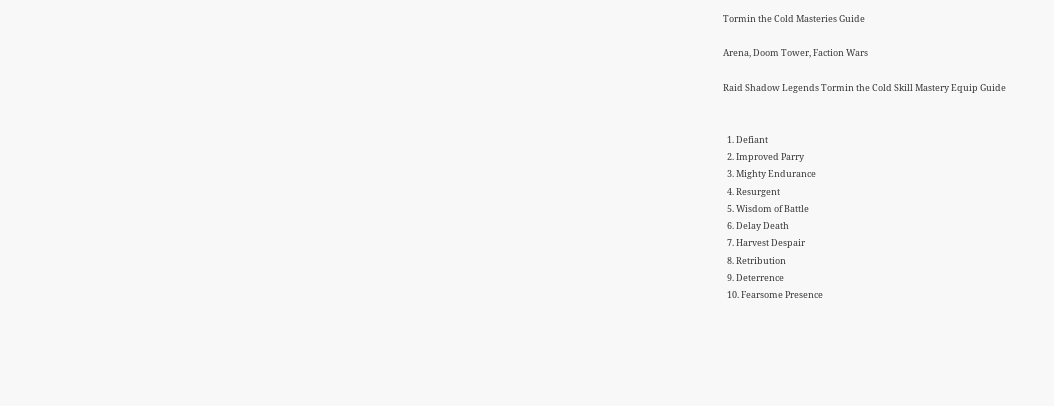Tormin the Cold Masteries Guide

Arena, Doom Tower, Faction Wars

Raid Shadow Legends Tormin the Cold Skill Mastery Equip Guide


  1. Defiant
  2. Improved Parry
  3. Mighty Endurance
  4. Resurgent
  5. Wisdom of Battle
  6. Delay Death
  7. Harvest Despair
  8. Retribution
  9. Deterrence
  10. Fearsome Presence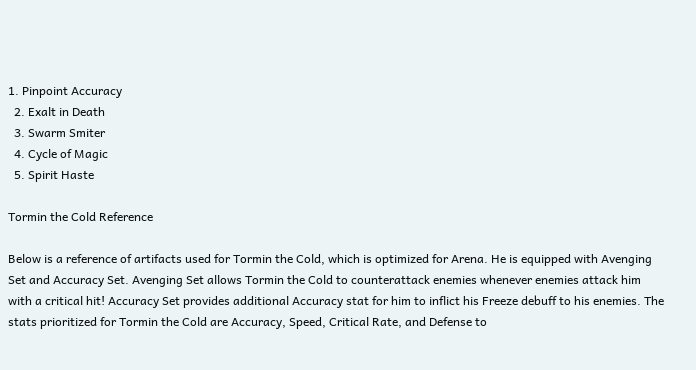1. Pinpoint Accuracy
  2. Exalt in Death
  3. Swarm Smiter
  4. Cycle of Magic
  5. Spirit Haste

Tormin the Cold Reference

Below is a reference of artifacts used for Tormin the Cold, which is optimized for Arena. He is equipped with Avenging Set and Accuracy Set. Avenging Set allows Tormin the Cold to counterattack enemies whenever enemies attack him with a critical hit! Accuracy Set provides additional Accuracy stat for him to inflict his Freeze debuff to his enemies. The stats prioritized for Tormin the Cold are Accuracy, Speed, Critical Rate, and Defense to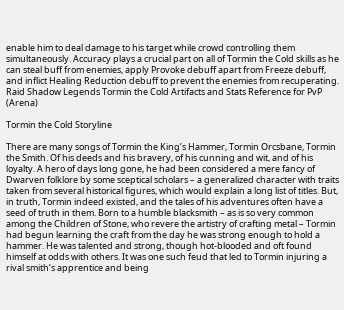enable him to deal damage to his target while crowd controlling them simultaneously. Accuracy plays a crucial part on all of Tormin the Cold skills as he can steal buff from enemies, apply Provoke debuff apart from Freeze debuff, and inflict Healing Reduction debuff to prevent the enemies from recuperating.
Raid Shadow Legends Tormin the Cold Artifacts and Stats Reference for PvP (Arena)

Tormin the Cold Storyline

There are many songs of Tormin the King’s Hammer, Tormin Orcsbane, Tormin the Smith. Of his deeds and his bravery, of his cunning and wit, and of his loyalty. A hero of days long gone, he had been considered a mere fancy of Dwarven folklore by some sceptical scholars – a generalized character with traits taken from several historical figures, which would explain a long list of titles. But, in truth, Tormin indeed existed, and the tales of his adventures often have a seed of truth in them. Born to a humble blacksmith – as is so very common among the Children of Stone, who revere the artistry of crafting metal – Tormin had begun learning the craft from the day he was strong enough to hold a hammer. He was talented and strong, though hot-blooded and oft found himself at odds with others. It was one such feud that led to Tormin injuring a rival smith’s apprentice and being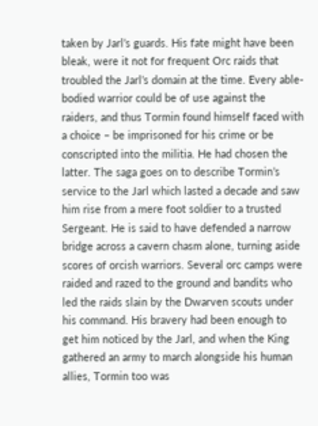taken by Jarl’s guards. His fate might have been bleak, were it not for frequent Orc raids that troubled the Jarl’s domain at the time. Every able-bodied warrior could be of use against the raiders, and thus Tormin found himself faced with a choice – be imprisoned for his crime or be conscripted into the militia. He had chosen the latter. The saga goes on to describe Tormin’s service to the Jarl which lasted a decade and saw him rise from a mere foot soldier to a trusted Sergeant. He is said to have defended a narrow bridge across a cavern chasm alone, turning aside scores of orcish warriors. Several orc camps were raided and razed to the ground and bandits who led the raids slain by the Dwarven scouts under his command. His bravery had been enough to get him noticed by the Jarl, and when the King gathered an army to march alongside his human allies, Tormin too was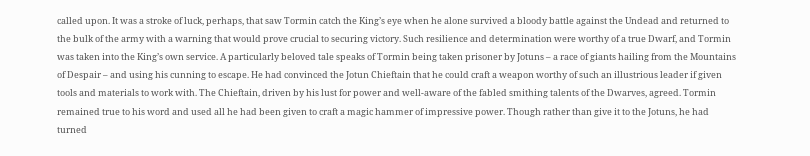called upon. It was a stroke of luck, perhaps, that saw Tormin catch the King’s eye when he alone survived a bloody battle against the Undead and returned to the bulk of the army with a warning that would prove crucial to securing victory. Such resilience and determination were worthy of a true Dwarf, and Tormin was taken into the King’s own service. A particularly beloved tale speaks of Tormin being taken prisoner by Jotuns – a race of giants hailing from the Mountains of Despair – and using his cunning to escape. He had convinced the Jotun Chieftain that he could craft a weapon worthy of such an illustrious leader if given tools and materials to work with. The Chieftain, driven by his lust for power and well-aware of the fabled smithing talents of the Dwarves, agreed. Tormin remained true to his word and used all he had been given to craft a magic hammer of impressive power. Though rather than give it to the Jotuns, he had turned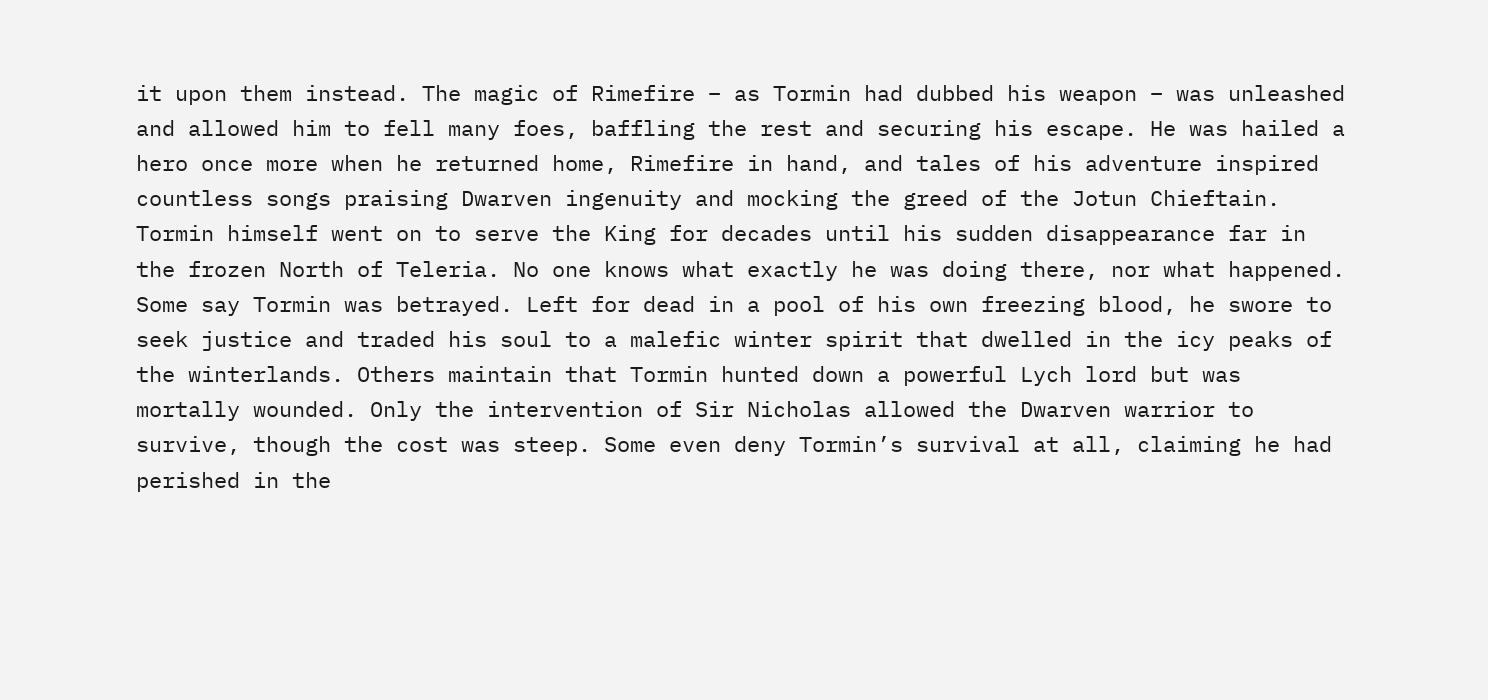it upon them instead. The magic of Rimefire – as Tormin had dubbed his weapon – was unleashed and allowed him to fell many foes, baffling the rest and securing his escape. He was hailed a hero once more when he returned home, Rimefire in hand, and tales of his adventure inspired countless songs praising Dwarven ingenuity and mocking the greed of the Jotun Chieftain. Tormin himself went on to serve the King for decades until his sudden disappearance far in the frozen North of Teleria. No one knows what exactly he was doing there, nor what happened. Some say Tormin was betrayed. Left for dead in a pool of his own freezing blood, he swore to seek justice and traded his soul to a malefic winter spirit that dwelled in the icy peaks of the winterlands. Others maintain that Tormin hunted down a powerful Lych lord but was mortally wounded. Only the intervention of Sir Nicholas allowed the Dwarven warrior to survive, though the cost was steep. Some even deny Tormin’s survival at all, claiming he had perished in the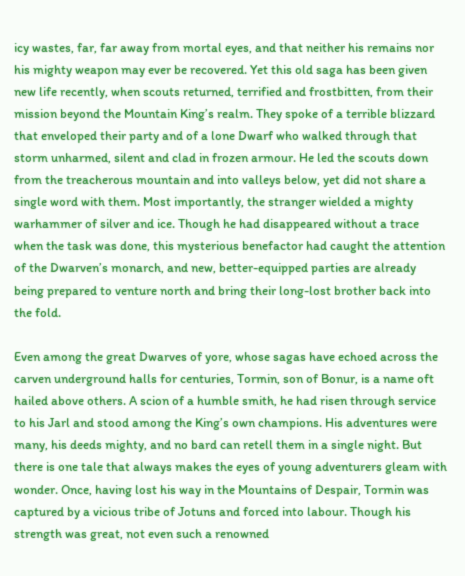icy wastes, far, far away from mortal eyes, and that neither his remains nor his mighty weapon may ever be recovered. Yet this old saga has been given new life recently, when scouts returned, terrified and frostbitten, from their mission beyond the Mountain King’s realm. They spoke of a terrible blizzard that enveloped their party and of a lone Dwarf who walked through that storm unharmed, silent and clad in frozen armour. He led the scouts down from the treacherous mountain and into valleys below, yet did not share a single word with them. Most importantly, the stranger wielded a mighty warhammer of silver and ice. Though he had disappeared without a trace when the task was done, this mysterious benefactor had caught the attention of the Dwarven’s monarch, and new, better-equipped parties are already being prepared to venture north and bring their long-lost brother back into the fold.

Even among the great Dwarves of yore, whose sagas have echoed across the carven underground halls for centuries, Tormin, son of Bonur, is a name oft hailed above others. A scion of a humble smith, he had risen through service to his Jarl and stood among the King’s own champions. His adventures were many, his deeds mighty, and no bard can retell them in a single night. But there is one tale that always makes the eyes of young adventurers gleam with wonder. Once, having lost his way in the Mountains of Despair, Tormin was captured by a vicious tribe of Jotuns and forced into labour. Though his strength was great, not even such a renowned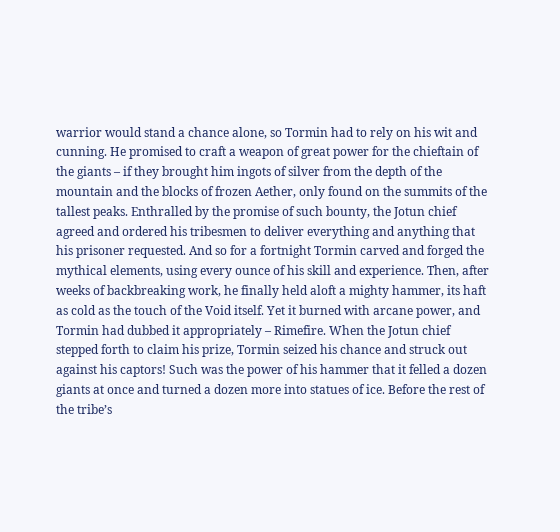warrior would stand a chance alone, so Tormin had to rely on his wit and cunning. He promised to craft a weapon of great power for the chieftain of the giants – if they brought him ingots of silver from the depth of the mountain and the blocks of frozen Aether, only found on the summits of the tallest peaks. Enthralled by the promise of such bounty, the Jotun chief agreed and ordered his tribesmen to deliver everything and anything that his prisoner requested. And so for a fortnight Tormin carved and forged the mythical elements, using every ounce of his skill and experience. Then, after weeks of backbreaking work, he finally held aloft a mighty hammer, its haft as cold as the touch of the Void itself. Yet it burned with arcane power, and Tormin had dubbed it appropriately – Rimefire. When the Jotun chief stepped forth to claim his prize, Tormin seized his chance and struck out against his captors! Such was the power of his hammer that it felled a dozen giants at once and turned a dozen more into statues of ice. Before the rest of the tribe’s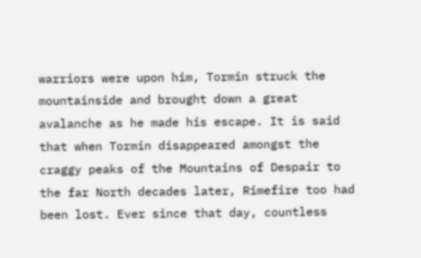warriors were upon him, Tormin struck the mountainside and brought down a great avalanche as he made his escape. It is said that when Tormin disappeared amongst the craggy peaks of the Mountains of Despair to the far North decades later, Rimefire too had been lost. Ever since that day, countless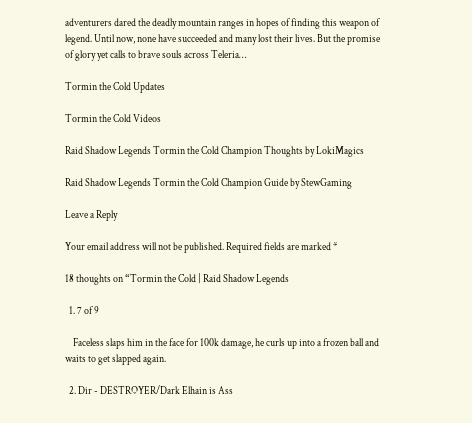adventurers dared the deadly mountain ranges in hopes of finding this weapon of legend. Until now, none have succeeded and many lost their lives. But the promise of glory yet calls to brave souls across Teleria…

Tormin the Cold Updates

Tormin the Cold Videos

Raid Shadow Legends Tormin the Cold Champion Thoughts by LokiMagics

Raid Shadow Legends Tormin the Cold Champion Guide by StewGaming

Leave a Reply

Your email address will not be published. Required fields are marked *

18 thoughts on “Tormin the Cold | Raid Shadow Legends

  1. 7 of 9

    Faceless slaps him in the face for 100k damage, he curls up into a frozen ball and waits to get slapped again.

  2. Dir - DESTROYER/Dark Elhain is Ass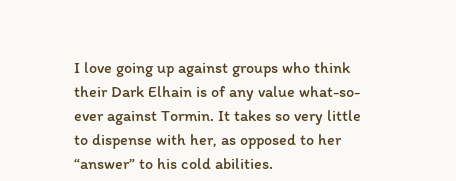I love going up against groups who think their Dark Elhain is of any value what-so-ever against Tormin. It takes so very little to dispense with her, as opposed to her “answer” to his cold abilities.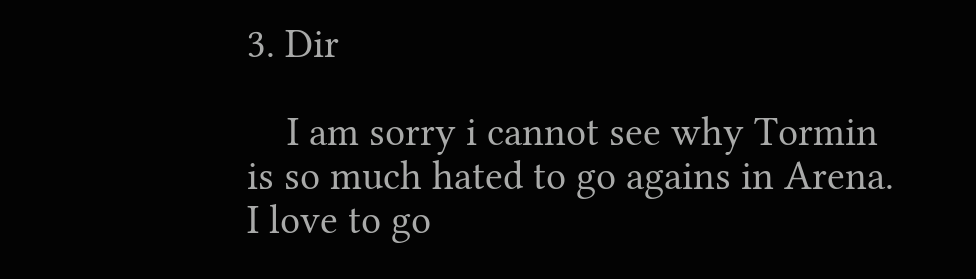3. Dir

    I am sorry i cannot see why Tormin is so much hated to go agains in Arena. I love to go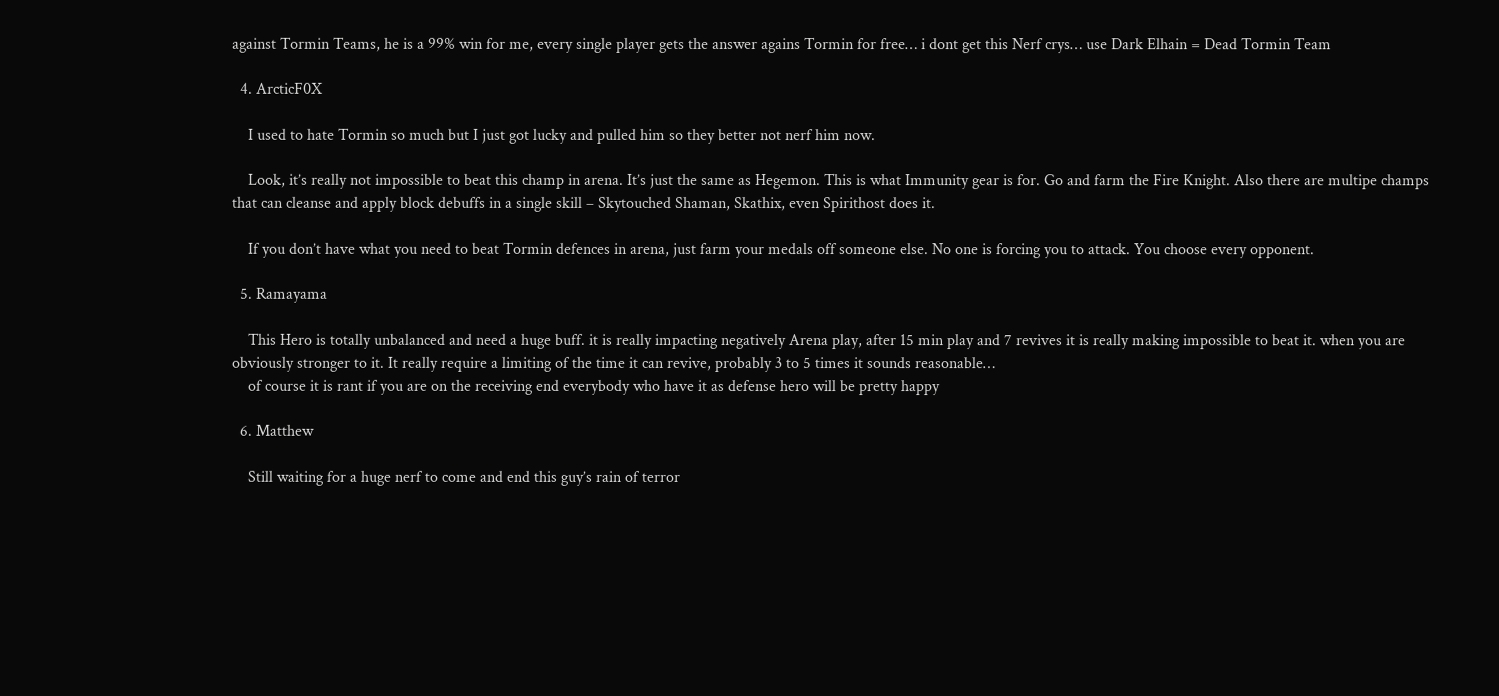against Tormin Teams, he is a 99% win for me, every single player gets the answer agains Tormin for free… i dont get this Nerf crys… use Dark Elhain = Dead Tormin Team

  4. ArcticF0X

    I used to hate Tormin so much but I just got lucky and pulled him so they better not nerf him now.

    Look, it’s really not impossible to beat this champ in arena. It’s just the same as Hegemon. This is what Immunity gear is for. Go and farm the Fire Knight. Also there are multipe champs that can cleanse and apply block debuffs in a single skill – Skytouched Shaman, Skathix, even Spirithost does it.

    If you don’t have what you need to beat Tormin defences in arena, just farm your medals off someone else. No one is forcing you to attack. You choose every opponent.

  5. Ramayama

    This Hero is totally unbalanced and need a huge buff. it is really impacting negatively Arena play, after 15 min play and 7 revives it is really making impossible to beat it. when you are obviously stronger to it. It really require a limiting of the time it can revive, probably 3 to 5 times it sounds reasonable…
    of course it is rant if you are on the receiving end everybody who have it as defense hero will be pretty happy

  6. Matthew

    Still waiting for a huge nerf to come and end this guy’s rain of terror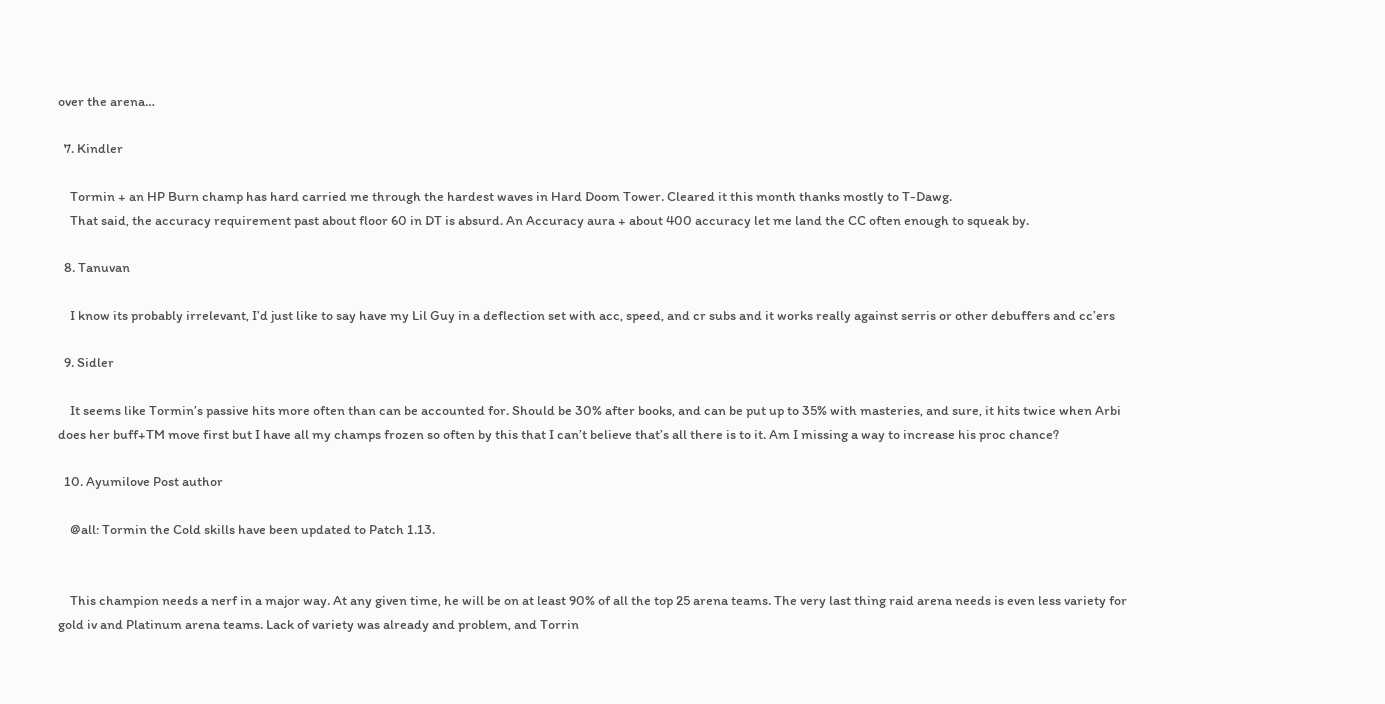over the arena…

  7. Kindler

    Tormin + an HP Burn champ has hard carried me through the hardest waves in Hard Doom Tower. Cleared it this month thanks mostly to T-Dawg.
    That said, the accuracy requirement past about floor 60 in DT is absurd. An Accuracy aura + about 400 accuracy let me land the CC often enough to squeak by.

  8. Tanuvan

    I know its probably irrelevant, I’d just like to say have my Lil Guy in a deflection set with acc, speed, and cr subs and it works really against serris or other debuffers and cc’ers

  9. Sidler

    It seems like Tormin’s passive hits more often than can be accounted for. Should be 30% after books, and can be put up to 35% with masteries, and sure, it hits twice when Arbi does her buff+TM move first but I have all my champs frozen so often by this that I can’t believe that’s all there is to it. Am I missing a way to increase his proc chance?

  10. Ayumilove Post author

    @all: Tormin the Cold skills have been updated to Patch 1.13.


    This champion needs a nerf in a major way. At any given time, he will be on at least 90% of all the top 25 arena teams. The very last thing raid arena needs is even less variety for gold iv and Platinum arena teams. Lack of variety was already and problem, and Torrin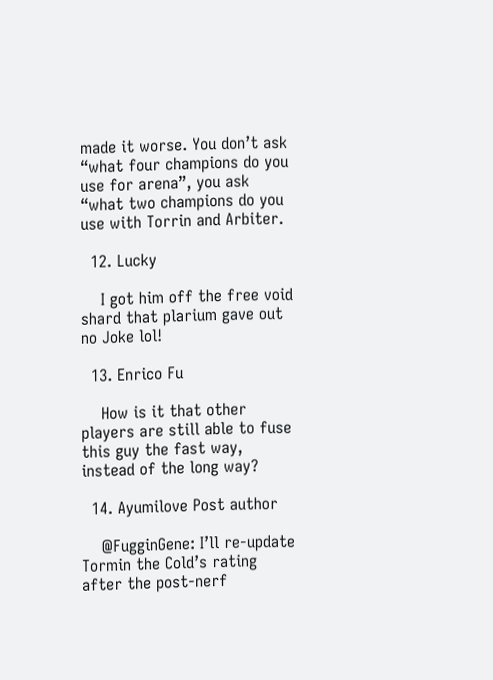made it worse. You don’t ask “what four champions do you use for arena”, you ask “what two champions do you use with Torrin and Arbiter.

  12. Lucky

    I got him off the free void shard that plarium gave out no Joke lol!

  13. Enrico Fu

    How is it that other players are still able to fuse this guy the fast way, instead of the long way?

  14. Ayumilove Post author

    @FugginGene: I’ll re-update Tormin the Cold’s rating after the post-nerf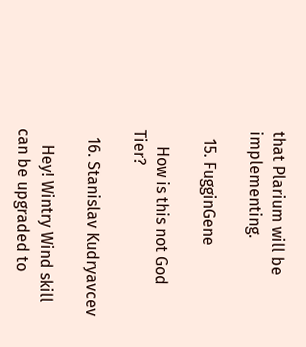that Plarium will be implementing.

  15. FugginGene

    How is this not God Tier?

  16. Stanislav Kudryavcev

    Hey! Wintry Wind skill can be upgraded to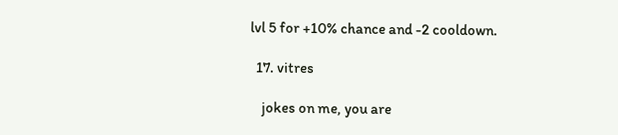lvl 5 for +10% chance and -2 cooldown.

  17. vitres

    jokes on me, you are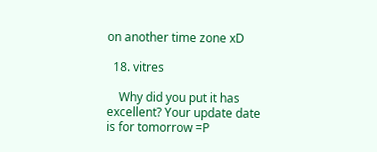on another time zone xD

  18. vitres

    Why did you put it has excellent? Your update date is for tomorrow =P